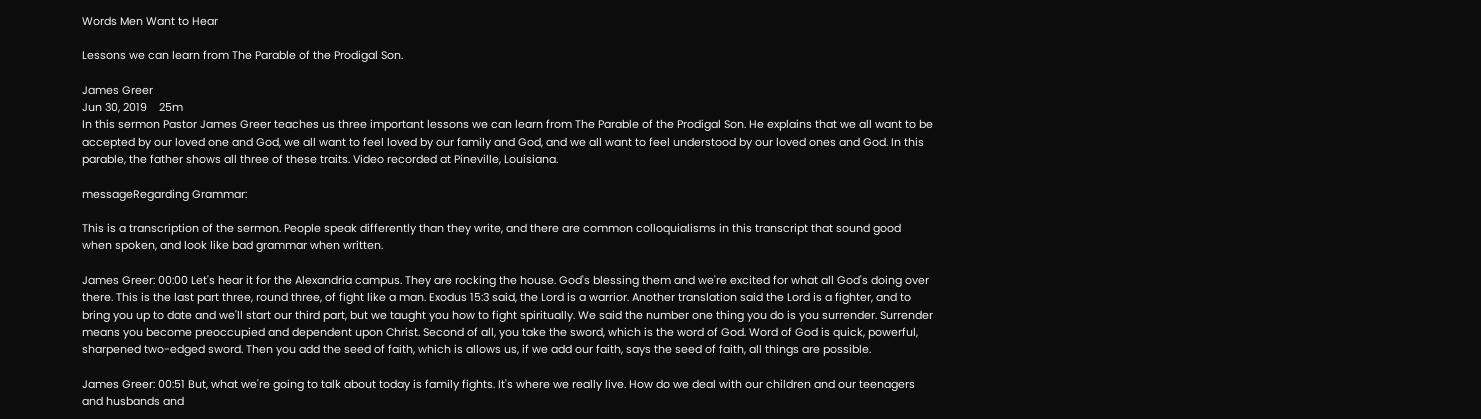Words Men Want to Hear

Lessons we can learn from The Parable of the Prodigal Son.

James Greer
Jun 30, 2019    25m
In this sermon Pastor James Greer teaches us three important lessons we can learn from The Parable of the Prodigal Son. He explains that we all want to be accepted by our loved one and God, we all want to feel loved by our family and God, and we all want to feel understood by our loved ones and God. In this parable, the father shows all three of these traits. Video recorded at Pineville, Louisiana.

messageRegarding Grammar:

This is a transcription of the sermon. People speak differently than they write, and there are common colloquialisms in this transcript that sound good when spoken, and look like bad grammar when written.

James Greer: 00:00 Let's hear it for the Alexandria campus. They are rocking the house. God's blessing them and we're excited for what all God's doing over there. This is the last part three, round three, of fight like a man. Exodus 15:3 said, the Lord is a warrior. Another translation said the Lord is a fighter, and to bring you up to date and we'll start our third part, but we taught you how to fight spiritually. We said the number one thing you do is you surrender. Surrender means you become preoccupied and dependent upon Christ. Second of all, you take the sword, which is the word of God. Word of God is quick, powerful, sharpened two-edged sword. Then you add the seed of faith, which is allows us, if we add our faith, says the seed of faith, all things are possible.

James Greer: 00:51 But, what we're going to talk about today is family fights. It's where we really live. How do we deal with our children and our teenagers and husbands and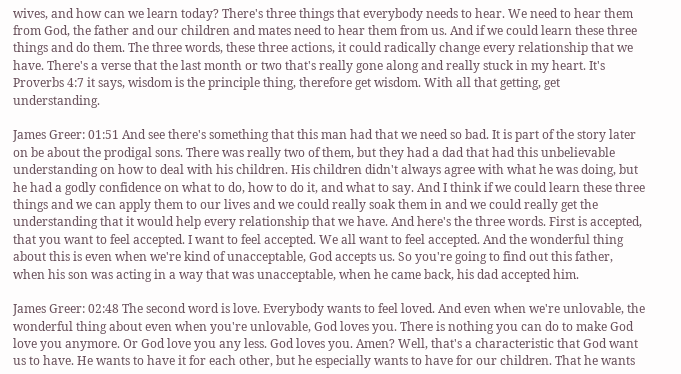wives, and how can we learn today? There's three things that everybody needs to hear. We need to hear them from God, the father and our children and mates need to hear them from us. And if we could learn these three things and do them. The three words, these three actions, it could radically change every relationship that we have. There's a verse that the last month or two that's really gone along and really stuck in my heart. It's Proverbs 4:7 it says, wisdom is the principle thing, therefore get wisdom. With all that getting, get understanding.

James Greer: 01:51 And see there's something that this man had that we need so bad. It is part of the story later on be about the prodigal sons. There was really two of them, but they had a dad that had this unbelievable understanding on how to deal with his children. His children didn't always agree with what he was doing, but he had a godly confidence on what to do, how to do it, and what to say. And I think if we could learn these three things and we can apply them to our lives and we could really soak them in and we could really get the understanding that it would help every relationship that we have. And here's the three words. First is accepted, that you want to feel accepted. I want to feel accepted. We all want to feel accepted. And the wonderful thing about this is even when we're kind of unacceptable, God accepts us. So you're going to find out this father, when his son was acting in a way that was unacceptable, when he came back, his dad accepted him.

James Greer: 02:48 The second word is love. Everybody wants to feel loved. And even when we're unlovable, the wonderful thing about even when you're unlovable, God loves you. There is nothing you can do to make God love you anymore. Or God love you any less. God loves you. Amen? Well, that's a characteristic that God want us to have. He wants to have it for each other, but he especially wants to have for our children. That he wants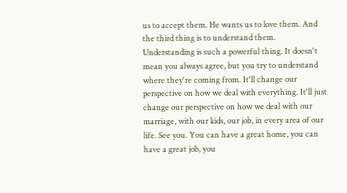us to accept them. He wants us to love them. And the third thing is to understand them. Understanding is such a powerful thing. It doesn't mean you always agree, but you try to understand where they're coming from. It'll change our perspective on how we deal with everything. It'll just change our perspective on how we deal with our marriage, with our kids, our job, in every area of our life. See you. You can have a great home, you can have a great job, you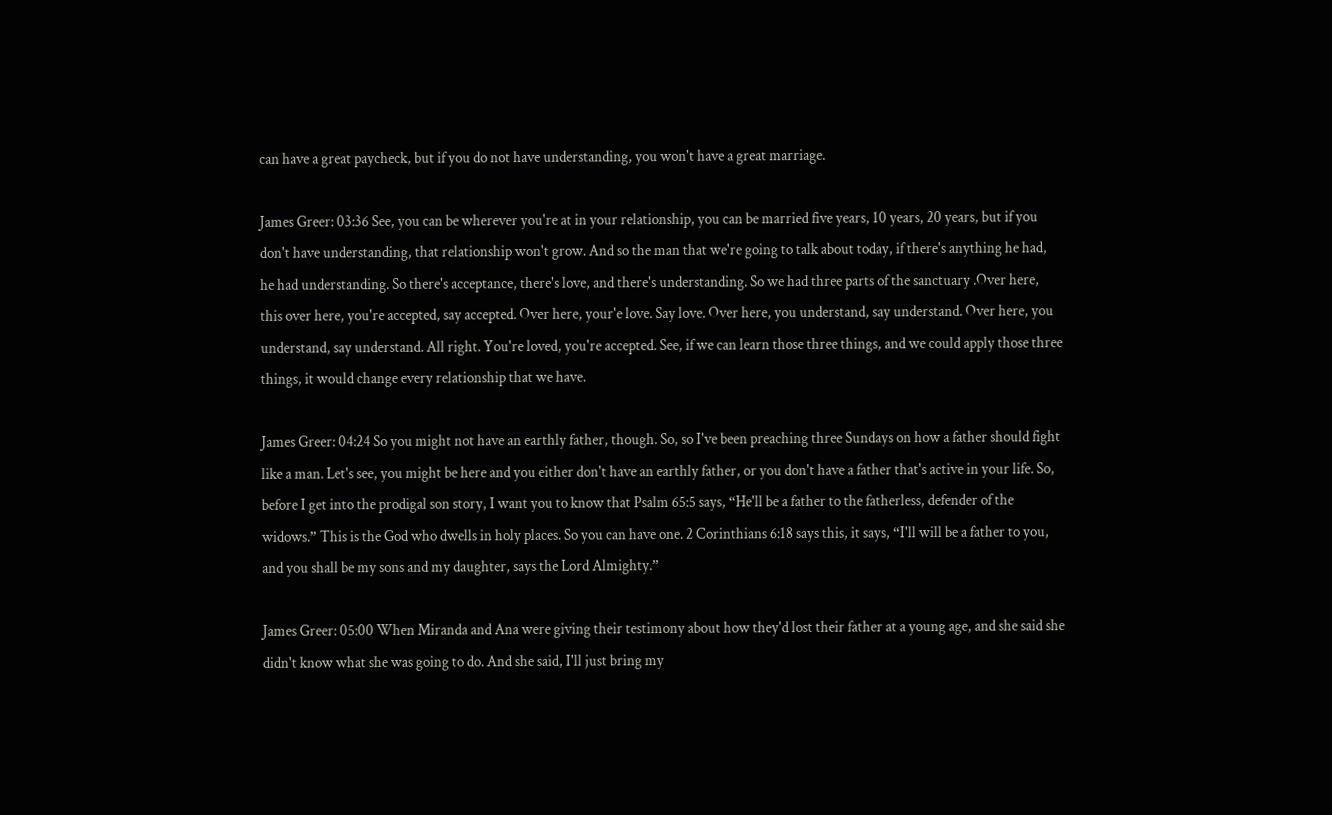can have a great paycheck, but if you do not have understanding, you won't have a great marriage.

James Greer: 03:36 See, you can be wherever you're at in your relationship, you can be married five years, 10 years, 20 years, but if you don't have understanding, that relationship won't grow. And so the man that we're going to talk about today, if there's anything he had, he had understanding. So there's acceptance, there's love, and there's understanding. So we had three parts of the sanctuary .Over here, this over here, you're accepted, say accepted. Over here, your'e love. Say love. Over here, you understand, say understand. Over here, you understand, say understand. All right. You're loved, you're accepted. See, if we can learn those three things, and we could apply those three things, it would change every relationship that we have.

James Greer: 04:24 So you might not have an earthly father, though. So, so I've been preaching three Sundays on how a father should fight like a man. Let's see, you might be here and you either don't have an earthly father, or you don't have a father that's active in your life. So, before I get into the prodigal son story, I want you to know that Psalm 65:5 says, “He'll be a father to the fatherless, defender of the widows.” This is the God who dwells in holy places. So you can have one. 2 Corinthians 6:18 says this, it says, “I'll will be a father to you, and you shall be my sons and my daughter, says the Lord Almighty.”

James Greer: 05:00 When Miranda and Ana were giving their testimony about how they'd lost their father at a young age, and she said she didn't know what she was going to do. And she said, I'll just bring my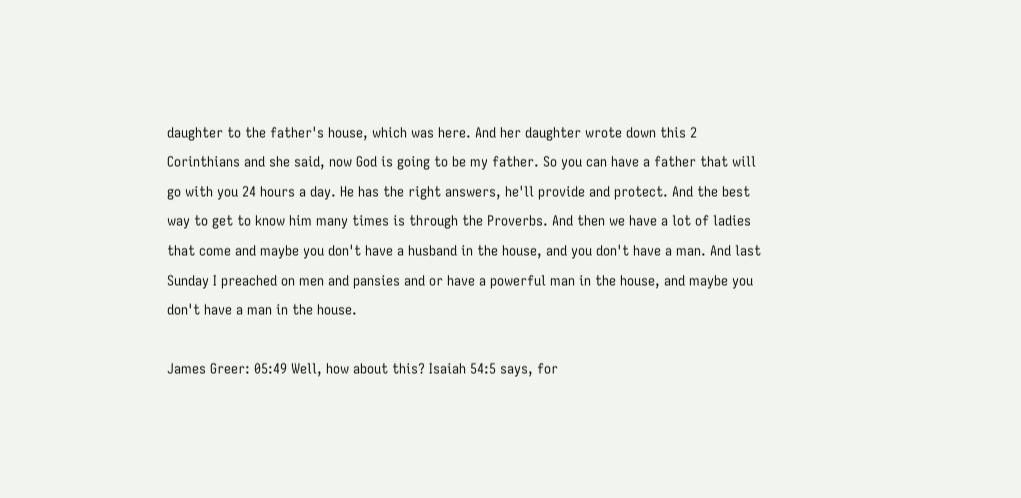daughter to the father's house, which was here. And her daughter wrote down this 2 Corinthians and she said, now God is going to be my father. So you can have a father that will go with you 24 hours a day. He has the right answers, he'll provide and protect. And the best way to get to know him many times is through the Proverbs. And then we have a lot of ladies that come and maybe you don't have a husband in the house, and you don't have a man. And last Sunday I preached on men and pansies and or have a powerful man in the house, and maybe you don't have a man in the house.

James Greer: 05:49 Well, how about this? Isaiah 54:5 says, for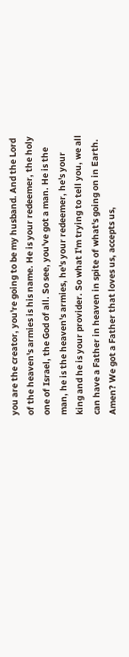you are the creator, you're going to be my husband. And the Lord of the heaven's armies is his name. He is your redeemer, the holy one of Israel, the God of all. So see, you've got a man. He is the man, he is the heaven's armies, he's your redeemer, he's your king and he is your provider. So what I'm trying to tell you, we all can have a Father in heaven in spite of what's going on in Earth. Amen? We got a Father that loves us, accepts us,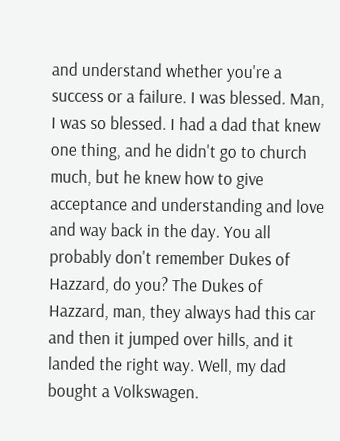and understand whether you're a success or a failure. I was blessed. Man, I was so blessed. I had a dad that knew one thing, and he didn't go to church much, but he knew how to give acceptance and understanding and love and way back in the day. You all probably don't remember Dukes of Hazzard, do you? The Dukes of Hazzard, man, they always had this car and then it jumped over hills, and it landed the right way. Well, my dad bought a Volkswagen.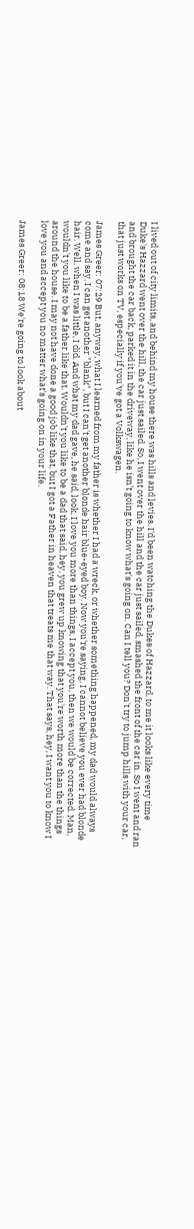I lived out of city limits, and behind my house there was hills and levies. I'd been watching the Dukes of Hazzard, to me it looks like every time Duke's Hazzard went over the hill, the car just sailed. So, I went over the hill and the car just sailed, smashed the front of the car in. So I went and ran and brought the car back, parked it in the driveway, like he isn’t going to know what's going on. Can I tell you? Don't try to jump hills with your car, that just works on TV, especially if you've got a Volkswagen.

James Greer: 07:29 But, anyway, what I learned from my father is whether I had a wreck, or whether something happened, my dad would always come and say, I can get another "blank", but I can't get another blonde hair blue-eyed boy. Now you're saying, I cannot believe you ever had blonde hair. Well, when I was little, I did. And what my dad gave, he said, look, I love you more than things, I accept you, then we would be corrected. Man, wouldn't you like to be a father like that. Wouldn't you like to be a dad that said, hey, you grew up knowing that you're worth more than the things around the house. I may not have done a good job like that, but I got a Father in heaven that treats me that way. That says, hey, I want you to know I love you and accept you no matter what's going on in your life.

James Greer: 08:18 We're going to look about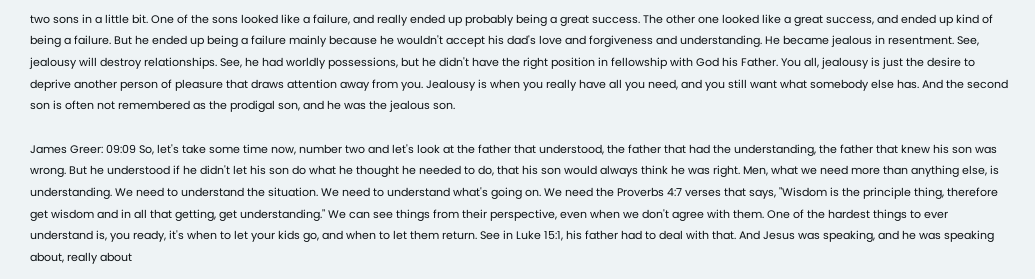two sons in a little bit. One of the sons looked like a failure, and really ended up probably being a great success. The other one looked like a great success, and ended up kind of being a failure. But he ended up being a failure mainly because he wouldn't accept his dad's love and forgiveness and understanding. He became jealous in resentment. See, jealousy will destroy relationships. See, he had worldly possessions, but he didn't have the right position in fellowship with God his Father. You all, jealousy is just the desire to deprive another person of pleasure that draws attention away from you. Jealousy is when you really have all you need, and you still want what somebody else has. And the second son is often not remembered as the prodigal son, and he was the jealous son.

James Greer: 09:09 So, let's take some time now, number two and let's look at the father that understood, the father that had the understanding, the father that knew his son was wrong. But he understood if he didn't let his son do what he thought he needed to do, that his son would always think he was right. Men, what we need more than anything else, is understanding. We need to understand the situation. We need to understand what's going on. We need the Proverbs 4:7 verses that says, "Wisdom is the principle thing, therefore get wisdom and in all that getting, get understanding." We can see things from their perspective, even when we don't agree with them. One of the hardest things to ever understand is, you ready, it's when to let your kids go, and when to let them return. See in Luke 15:1, his father had to deal with that. And Jesus was speaking, and he was speaking about, really about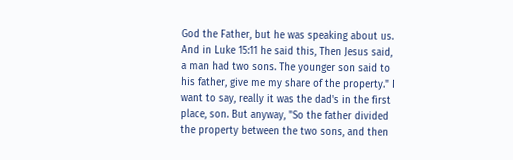God the Father, but he was speaking about us. And in Luke 15:11 he said this, Then Jesus said, a man had two sons. The younger son said to his father, give me my share of the property." I want to say, really it was the dad's in the first place, son. But anyway, "So the father divided the property between the two sons, and then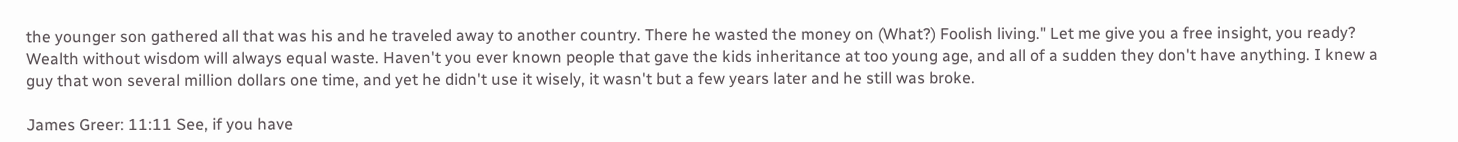the younger son gathered all that was his and he traveled away to another country. There he wasted the money on (What?) Foolish living." Let me give you a free insight, you ready? Wealth without wisdom will always equal waste. Haven't you ever known people that gave the kids inheritance at too young age, and all of a sudden they don't have anything. I knew a guy that won several million dollars one time, and yet he didn't use it wisely, it wasn't but a few years later and he still was broke.

James Greer: 11:11 See, if you have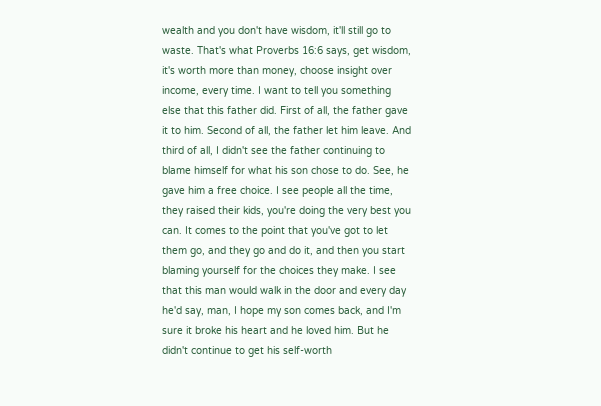wealth and you don't have wisdom, it'll still go to waste. That's what Proverbs 16:6 says, get wisdom, it's worth more than money, choose insight over income, every time. I want to tell you something else that this father did. First of all, the father gave it to him. Second of all, the father let him leave. And third of all, I didn't see the father continuing to blame himself for what his son chose to do. See, he gave him a free choice. I see people all the time, they raised their kids, you're doing the very best you can. It comes to the point that you've got to let them go, and they go and do it, and then you start blaming yourself for the choices they make. I see that this man would walk in the door and every day he'd say, man, I hope my son comes back, and I'm sure it broke his heart and he loved him. But he didn't continue to get his self-worth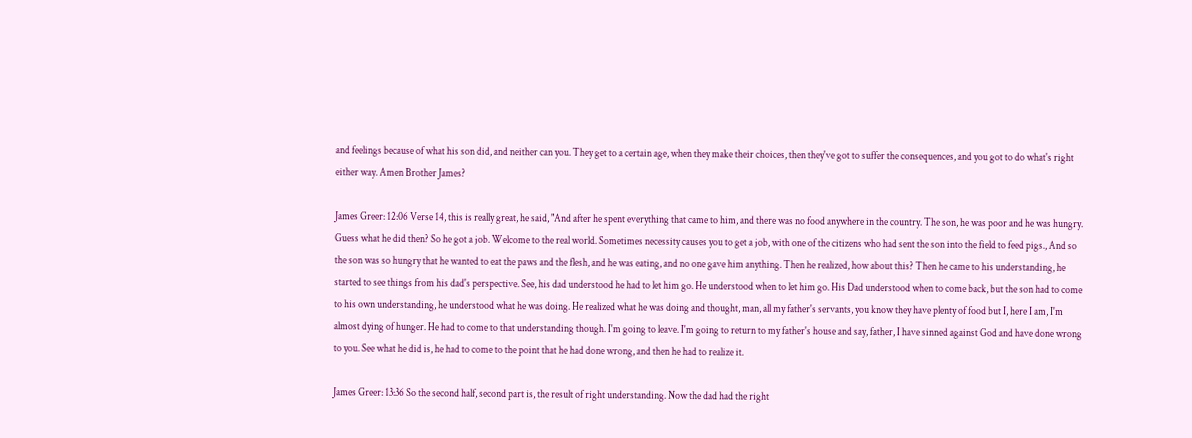and feelings because of what his son did, and neither can you. They get to a certain age, when they make their choices, then they've got to suffer the consequences, and you got to do what's right either way. Amen Brother James?

James Greer: 12:06 Verse 14, this is really great, he said, "And after he spent everything that came to him, and there was no food anywhere in the country. The son, he was poor and he was hungry. Guess what he did then? So he got a job. Welcome to the real world. Sometimes necessity causes you to get a job, with one of the citizens who had sent the son into the field to feed pigs., And so the son was so hungry that he wanted to eat the paws and the flesh, and he was eating, and no one gave him anything. Then he realized, how about this? Then he came to his understanding, he started to see things from his dad's perspective. See, his dad understood he had to let him go. He understood when to let him go. His Dad understood when to come back, but the son had to come to his own understanding, he understood what he was doing. He realized what he was doing and thought, man, all my father's servants, you know they have plenty of food but I, here I am, I'm almost dying of hunger. He had to come to that understanding though. I'm going to leave. I'm going to return to my father's house and say, father, I have sinned against God and have done wrong to you. See what he did is, he had to come to the point that he had done wrong, and then he had to realize it.

James Greer: 13:36 So the second half, second part is, the result of right understanding. Now the dad had the right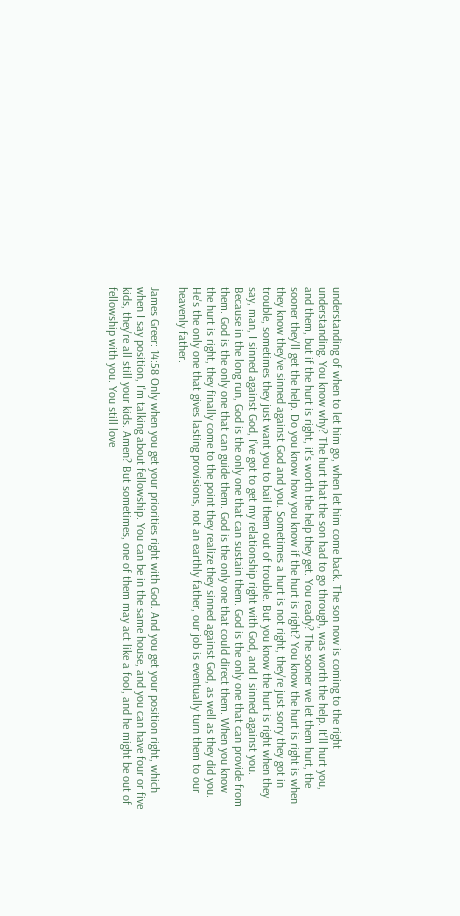understanding of when to let him go, when let him come back. The son now is coming to the right understanding. You know why? The hurt that the son had to go through, was worth the help. It'll hurt you, and them, but if the hurt is right, it's worth the help they get. You ready? The sooner we let them hurt, the sooner they'll get the help. Do you know how you know if the hurt is right? You know the hurt is right is when they know they've sinned against God and you. Sometimes a hurt is not right, they're just sorry they got in trouble, sometimes they just want you to bail them out of trouble. But you know the hurt is right when they say, man, I sinned against God, I’ve got to get my relationship right with God, and I sinned against you. Because in the long run, God is the only one that can sustain them. God is the only one that can provide from them. God is the only one that can guide them. God is the only one that could direct them. When you know the hurt is right, they finally come to the point they realize they sinned against God, as well as they did you. He's the only one that gives lasting provisions, not an earthly father, our job is eventually turn them to our heavenly father.

James Greer: 14:58 Only when you get your priorities right with God. And you get your position right, which when I say position, I'm talking about fellowship. You can be in the same house, and you can have four or five kids, they're all still your kids. Amen? But sometimes, one of them may act like a fool, and he might be out of fellowship with you. You still love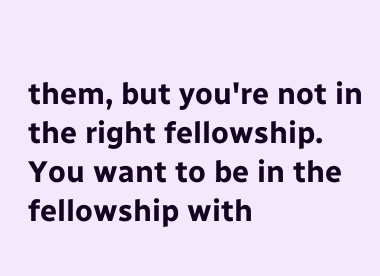them, but you're not in the right fellowship. You want to be in the fellowship with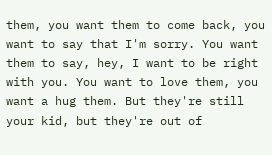them, you want them to come back, you want to say that I'm sorry. You want them to say, hey, I want to be right with you. You want to love them, you want a hug them. But they're still your kid, but they're out of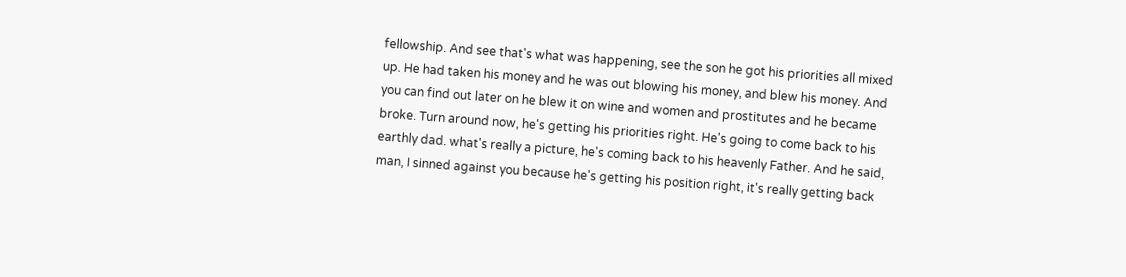fellowship. And see that's what was happening, see the son he got his priorities all mixed up. He had taken his money and he was out blowing his money, and blew his money. And you can find out later on he blew it on wine and women and prostitutes and he became broke. Turn around now, he's getting his priorities right. He's going to come back to his earthly dad. what's really a picture, he's coming back to his heavenly Father. And he said, man, I sinned against you because he's getting his position right, it's really getting back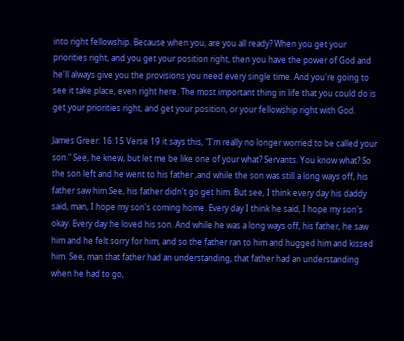into right fellowship. Because when you, are you all ready? When you get your priorities right, and you get your position right, then you have the power of God and he'll always give you the provisions you need every single time. And you're going to see it take place, even right here. The most important thing in life that you could do is get your priorities right, and get your position, or your fellowship right with God.

James Greer: 16:15 Verse 19 it says this, "I'm really no longer worried to be called your son." See, he knew, but let me be like one of your what? Servants. You know what? So the son left and he went to his father ,and while the son was still a long ways off, his father saw him See, his father didn't go get him. But see, I think every day his daddy said, man, I hope my son's coming home. Every day I think he said, I hope my son's okay. Every day he loved his son. And while he was a long ways off, his father, he saw him and he felt sorry for him, and so the father ran to him and hugged him and kissed him. See, man that father had an understanding, that father had an understanding when he had to go,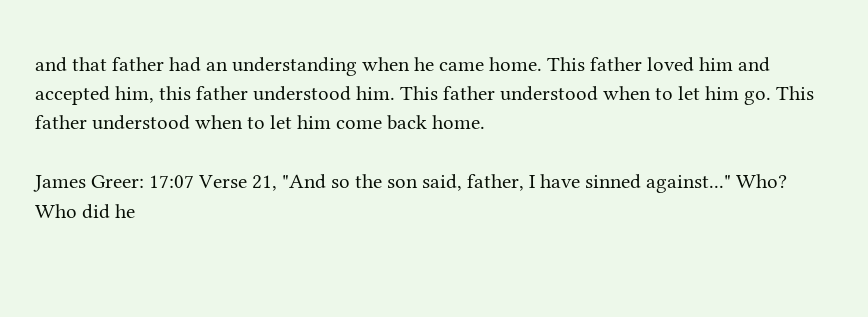and that father had an understanding when he came home. This father loved him and accepted him, this father understood him. This father understood when to let him go. This father understood when to let him come back home.

James Greer: 17:07 Verse 21, "And so the son said, father, I have sinned against..." Who? Who did he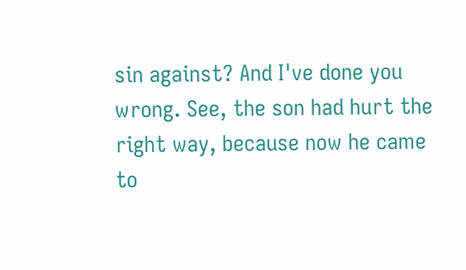sin against? And I've done you wrong. See, the son had hurt the right way, because now he came to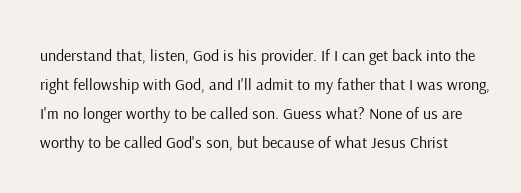understand that, listen, God is his provider. If I can get back into the right fellowship with God, and I'll admit to my father that I was wrong, I'm no longer worthy to be called son. Guess what? None of us are worthy to be called God's son, but because of what Jesus Christ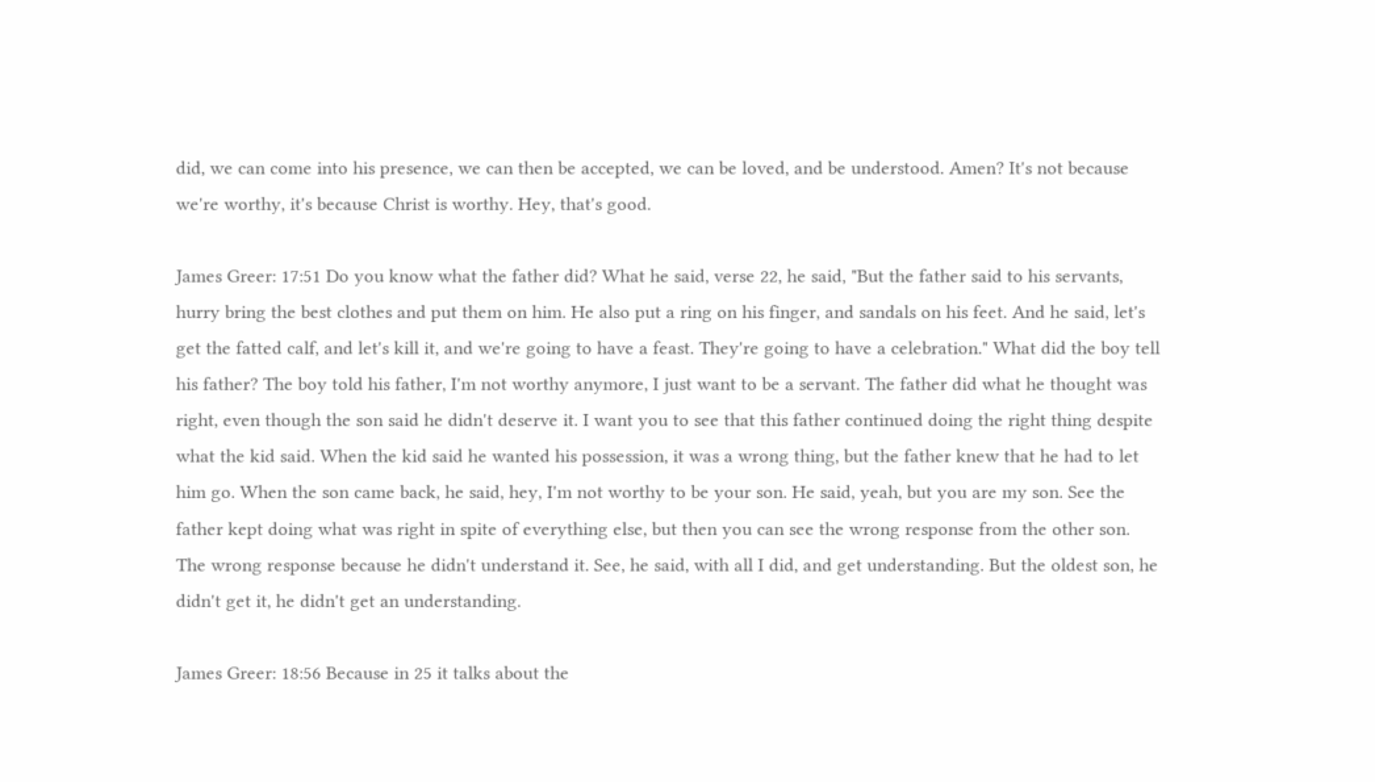did, we can come into his presence, we can then be accepted, we can be loved, and be understood. Amen? It's not because we're worthy, it's because Christ is worthy. Hey, that's good.

James Greer: 17:51 Do you know what the father did? What he said, verse 22, he said, "But the father said to his servants, hurry bring the best clothes and put them on him. He also put a ring on his finger, and sandals on his feet. And he said, let's get the fatted calf, and let's kill it, and we're going to have a feast. They're going to have a celebration." What did the boy tell his father? The boy told his father, I'm not worthy anymore, I just want to be a servant. The father did what he thought was right, even though the son said he didn't deserve it. I want you to see that this father continued doing the right thing despite what the kid said. When the kid said he wanted his possession, it was a wrong thing, but the father knew that he had to let him go. When the son came back, he said, hey, I'm not worthy to be your son. He said, yeah, but you are my son. See the father kept doing what was right in spite of everything else, but then you can see the wrong response from the other son. The wrong response because he didn't understand it. See, he said, with all I did, and get understanding. But the oldest son, he didn't get it, he didn't get an understanding.

James Greer: 18:56 Because in 25 it talks about the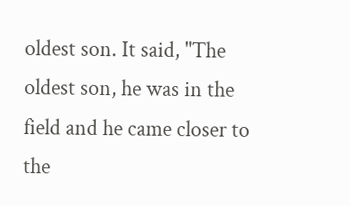oldest son. It said, "The oldest son, he was in the field and he came closer to the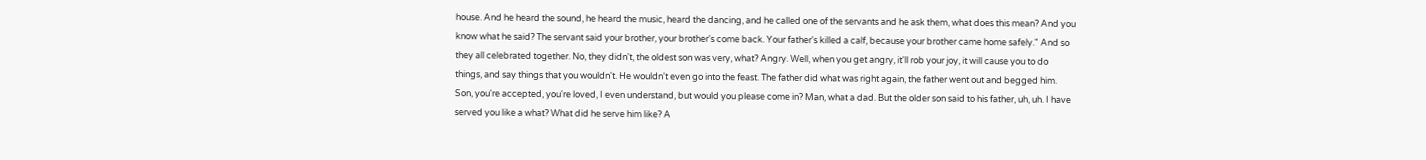house. And he heard the sound, he heard the music, heard the dancing, and he called one of the servants and he ask them, what does this mean? And you know what he said? The servant said your brother, your brother's come back. Your father's killed a calf, because your brother came home safely." And so they all celebrated together. No, they didn't, the oldest son was very, what? Angry. Well, when you get angry, it'll rob your joy, it will cause you to do things, and say things that you wouldn't. He wouldn't even go into the feast. The father did what was right again, the father went out and begged him. Son, you're accepted, you're loved, I even understand, but would you please come in? Man, what a dad. But the older son said to his father, uh, uh. I have served you like a what? What did he serve him like? A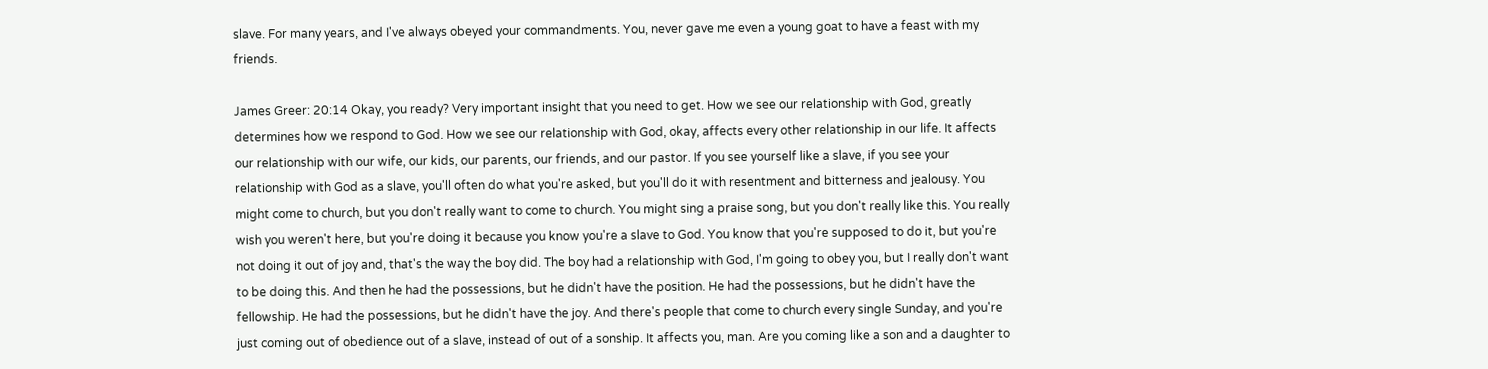slave. For many years, and I've always obeyed your commandments. You, never gave me even a young goat to have a feast with my friends.

James Greer: 20:14 Okay, you ready? Very important insight that you need to get. How we see our relationship with God, greatly determines how we respond to God. How we see our relationship with God, okay, affects every other relationship in our life. It affects our relationship with our wife, our kids, our parents, our friends, and our pastor. If you see yourself like a slave, if you see your relationship with God as a slave, you'll often do what you're asked, but you'll do it with resentment and bitterness and jealousy. You might come to church, but you don't really want to come to church. You might sing a praise song, but you don't really like this. You really wish you weren't here, but you're doing it because you know you're a slave to God. You know that you're supposed to do it, but you're not doing it out of joy and, that's the way the boy did. The boy had a relationship with God, I'm going to obey you, but I really don't want to be doing this. And then he had the possessions, but he didn't have the position. He had the possessions, but he didn't have the fellowship. He had the possessions, but he didn't have the joy. And there's people that come to church every single Sunday, and you're just coming out of obedience out of a slave, instead of out of a sonship. It affects you, man. Are you coming like a son and a daughter to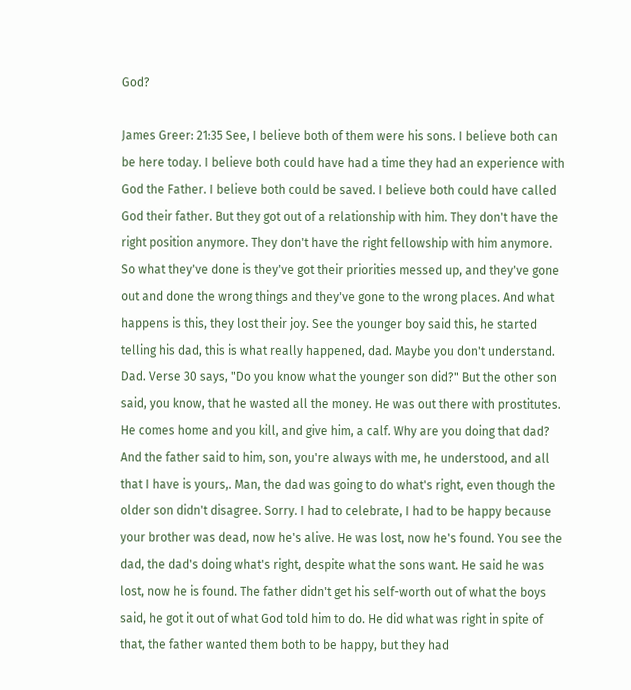God?

James Greer: 21:35 See, I believe both of them were his sons. I believe both can be here today. I believe both could have had a time they had an experience with God the Father. I believe both could be saved. I believe both could have called God their father. But they got out of a relationship with him. They don't have the right position anymore. They don't have the right fellowship with him anymore. So what they've done is they've got their priorities messed up, and they've gone out and done the wrong things and they've gone to the wrong places. And what happens is this, they lost their joy. See the younger boy said this, he started telling his dad, this is what really happened, dad. Maybe you don't understand. Dad. Verse 30 says, "Do you know what the younger son did?" But the other son said, you know, that he wasted all the money. He was out there with prostitutes. He comes home and you kill, and give him, a calf. Why are you doing that dad? And the father said to him, son, you're always with me, he understood, and all that I have is yours,. Man, the dad was going to do what's right, even though the older son didn't disagree. Sorry. I had to celebrate, I had to be happy because your brother was dead, now he's alive. He was lost, now he's found. You see the dad, the dad's doing what's right, despite what the sons want. He said he was lost, now he is found. The father didn't get his self-worth out of what the boys said, he got it out of what God told him to do. He did what was right in spite of that, the father wanted them both to be happy, but they had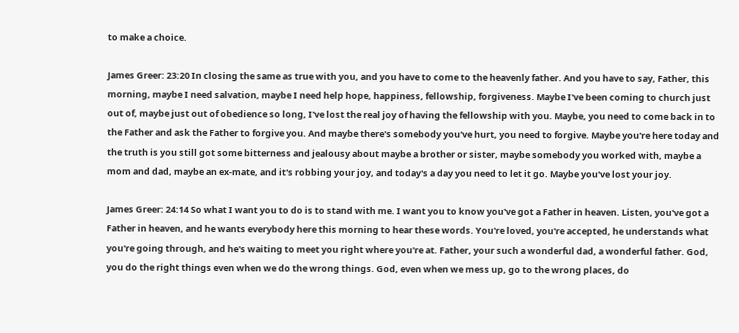to make a choice.

James Greer: 23:20 In closing the same as true with you, and you have to come to the heavenly father. And you have to say, Father, this morning, maybe I need salvation, maybe I need help hope, happiness, fellowship, forgiveness. Maybe I've been coming to church just out of, maybe just out of obedience so long, I've lost the real joy of having the fellowship with you. Maybe, you need to come back in to the Father and ask the Father to forgive you. And maybe there's somebody you've hurt, you need to forgive. Maybe you're here today and the truth is you still got some bitterness and jealousy about maybe a brother or sister, maybe somebody you worked with, maybe a mom and dad, maybe an ex-mate, and it's robbing your joy, and today's a day you need to let it go. Maybe you've lost your joy.

James Greer: 24:14 So what I want you to do is to stand with me. I want you to know you've got a Father in heaven. Listen, you've got a Father in heaven, and he wants everybody here this morning to hear these words. You're loved, you're accepted, he understands what you're going through, and he's waiting to meet you right where you're at. Father, your such a wonderful dad, a wonderful father. God, you do the right things even when we do the wrong things. God, even when we mess up, go to the wrong places, do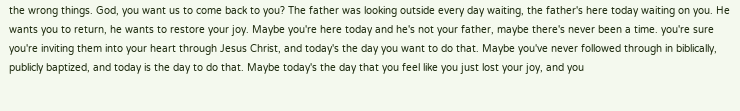the wrong things. God, you want us to come back to you? The father was looking outside every day waiting, the father's here today waiting on you. He wants you to return, he wants to restore your joy. Maybe you're here today and he's not your father, maybe there's never been a time. you're sure you're inviting them into your heart through Jesus Christ, and today's the day you want to do that. Maybe you've never followed through in biblically, publicly baptized, and today is the day to do that. Maybe today's the day that you feel like you just lost your joy, and you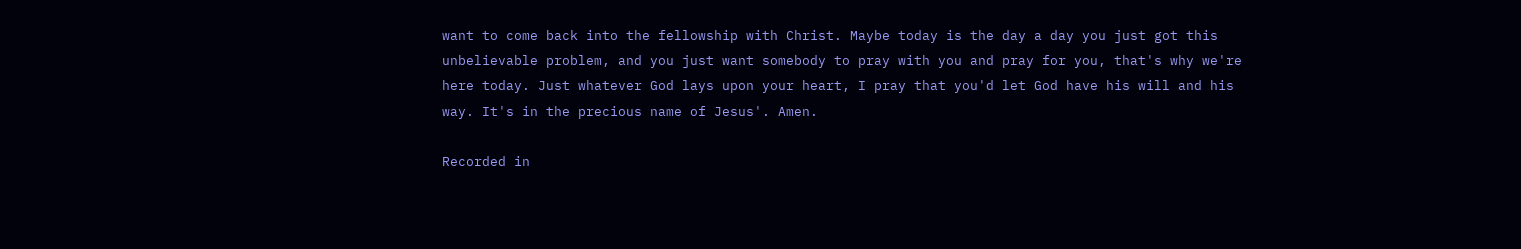want to come back into the fellowship with Christ. Maybe today is the day a day you just got this unbelievable problem, and you just want somebody to pray with you and pray for you, that's why we're here today. Just whatever God lays upon your heart, I pray that you'd let God have his will and his way. It's in the precious name of Jesus'. Amen.

Recorded in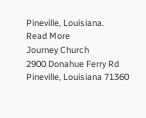Pineville, Louisiana.
Read More
Journey Church
2900 Donahue Ferry Rd
Pineville, Louisiana 71360